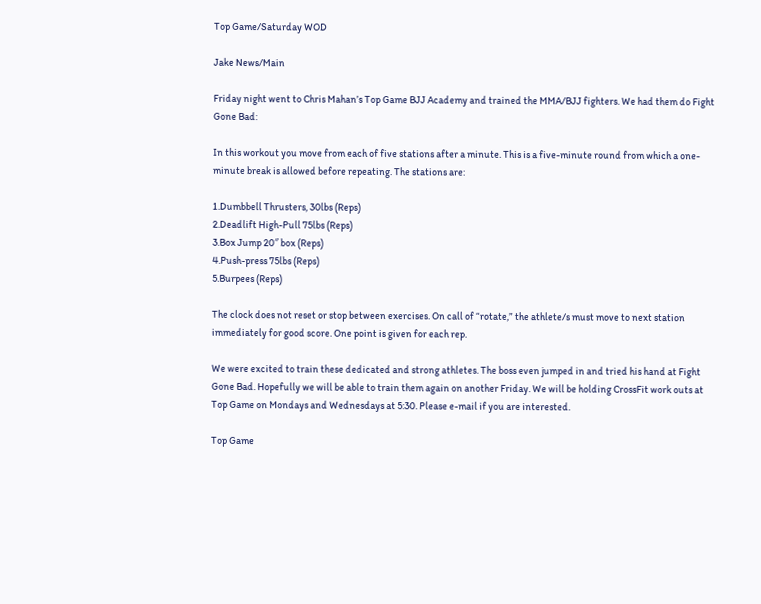Top Game/Saturday WOD

Jake News/Main

Friday night went to Chris Mahan’s Top Game BJJ Academy and trained the MMA/BJJ fighters. We had them do Fight Gone Bad:

In this workout you move from each of five stations after a minute. This is a five-minute round from which a one-minute break is allowed before repeating. The stations are:

1.Dumbbell Thrusters, 30lbs (Reps)
2.Deadlift High-Pull 75lbs (Reps)
3.Box Jump 20″ box (Reps)
4.Push-press 75lbs (Reps)
5.Burpees (Reps)

The clock does not reset or stop between exercises. On call of “rotate,” the athlete/s must move to next station immediately for good score. One point is given for each rep.

We were excited to train these dedicated and strong athletes. The boss even jumped in and tried his hand at Fight Gone Bad. Hopefully we will be able to train them again on another Friday. We will be holding CrossFit work outs at Top Game on Mondays and Wednesdays at 5:30. Please e-mail if you are interested.

Top Game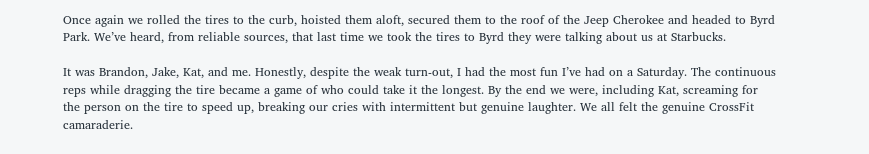Once again we rolled the tires to the curb, hoisted them aloft, secured them to the roof of the Jeep Cherokee and headed to Byrd Park. We’ve heard, from reliable sources, that last time we took the tires to Byrd they were talking about us at Starbucks.

It was Brandon, Jake, Kat, and me. Honestly, despite the weak turn-out, I had the most fun I’ve had on a Saturday. The continuous reps while dragging the tire became a game of who could take it the longest. By the end we were, including Kat, screaming for the person on the tire to speed up, breaking our cries with intermittent but genuine laughter. We all felt the genuine CrossFit camaraderie.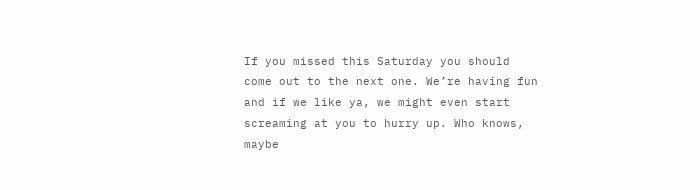If you missed this Saturday you should come out to the next one. We’re having fun and if we like ya, we might even start screaming at you to hurry up. Who knows, maybe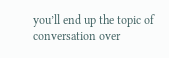you’ll end up the topic of conversation over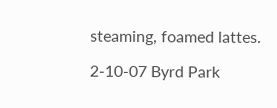steaming, foamed lattes.

2-10-07 Byrd Park